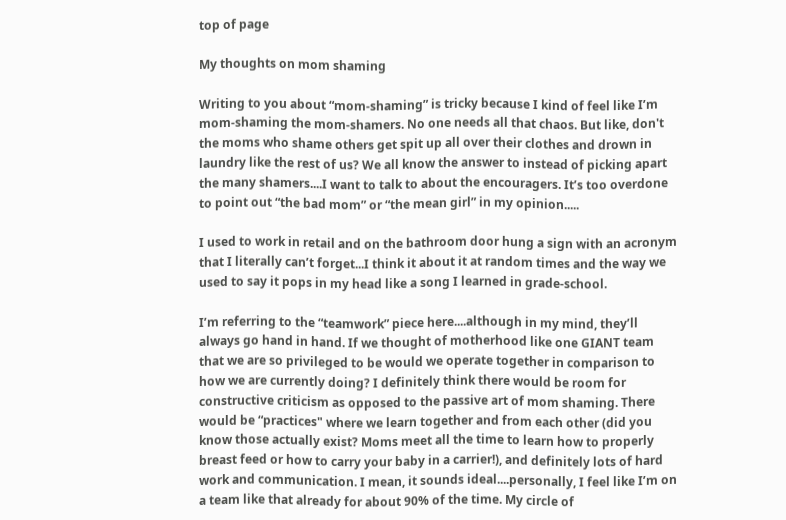top of page

My thoughts on mom shaming

Writing to you about “mom-shaming” is tricky because I kind of feel like I’m mom-shaming the mom-shamers. No one needs all that chaos. But like, don't the moms who shame others get spit up all over their clothes and drown in laundry like the rest of us? We all know the answer to instead of picking apart the many shamers....I want to talk to about the encouragers. It’s too overdone to point out “the bad mom” or “the mean girl” in my opinion.....

I used to work in retail and on the bathroom door hung a sign with an acronym that I literally can’t forget...I think it about it at random times and the way we used to say it pops in my head like a song I learned in grade-school.

I’m referring to the “teamwork” piece here....although in my mind, they’ll always go hand in hand. If we thought of motherhood like one GIANT team that we are so privileged to be would we operate together in comparison to how we are currently doing? I definitely think there would be room for constructive criticism as opposed to the passive art of mom shaming. There would be “practices" where we learn together and from each other (did you know those actually exist? Moms meet all the time to learn how to properly breast feed or how to carry your baby in a carrier!), and definitely lots of hard work and communication. I mean, it sounds ideal....personally, I feel like I’m on a team like that already for about 90% of the time. My circle of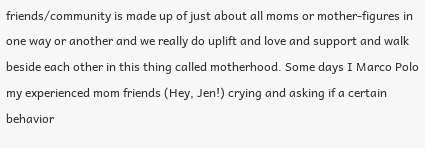friends/community is made up of just about all moms or mother-figures in one way or another and we really do uplift and love and support and walk beside each other in this thing called motherhood. Some days I Marco Polo my experienced mom friends (Hey, Jen!) crying and asking if a certain behavior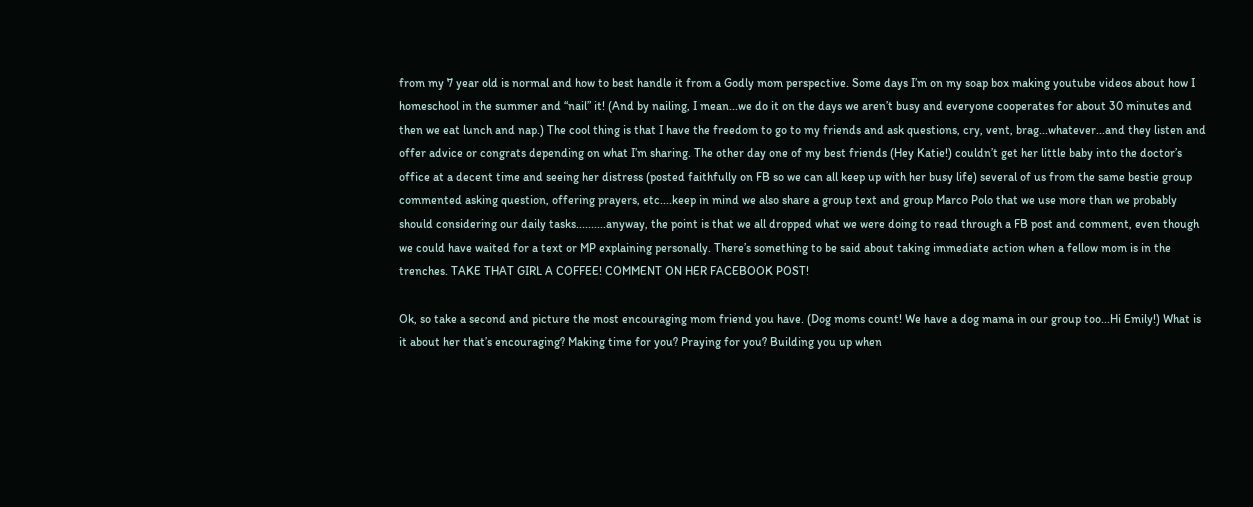from my 7 year old is normal and how to best handle it from a Godly mom perspective. Some days I’m on my soap box making youtube videos about how I homeschool in the summer and “nail” it! (And by nailing, I mean...we do it on the days we aren’t busy and everyone cooperates for about 30 minutes and then we eat lunch and nap.) The cool thing is that I have the freedom to go to my friends and ask questions, cry, vent, brag...whatever...and they listen and offer advice or congrats depending on what I’m sharing. The other day one of my best friends (Hey Katie!) couldn’t get her little baby into the doctor’s office at a decent time and seeing her distress (posted faithfully on FB so we can all keep up with her busy life) several of us from the same bestie group commented asking question, offering prayers, etc....keep in mind we also share a group text and group Marco Polo that we use more than we probably should considering our daily tasks..........anyway, the point is that we all dropped what we were doing to read through a FB post and comment, even though we could have waited for a text or MP explaining personally. There’s something to be said about taking immediate action when a fellow mom is in the trenches. TAKE THAT GIRL A COFFEE! COMMENT ON HER FACEBOOK POST!

Ok, so take a second and picture the most encouraging mom friend you have. (Dog moms count! We have a dog mama in our group too...Hi Emily!) What is it about her that’s encouraging? Making time for you? Praying for you? Building you up when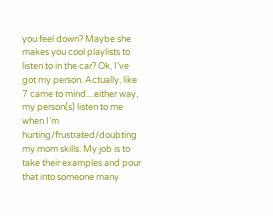you feel down? Maybe she makes you cool playlists to listen to in the car? Ok, I’ve got my person. Actually, like 7 came to mind....either way, my person(s) listen to me when I’m hurting/frustrated/doubting my mom skills. My job is to take their examples and pour that into someone many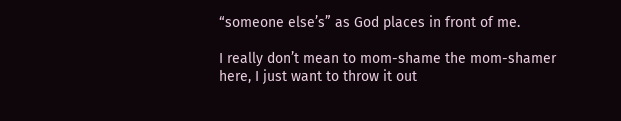“someone else’s” as God places in front of me.

I really don’t mean to mom-shame the mom-shamer here, I just want to throw it out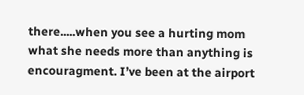there.....when you see a hurting mom what she needs more than anything is encouragment. I’ve been at the airport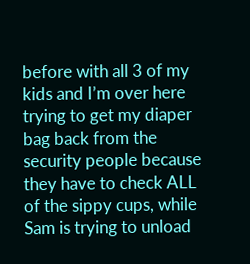before with all 3 of my kids and I’m over here trying to get my diaper bag back from the security people because they have to check ALL of the sippy cups, while Sam is trying to unload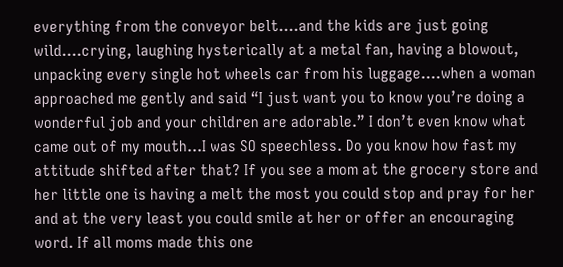everything from the conveyor belt....and the kids are just going wild....crying, laughing hysterically at a metal fan, having a blowout, unpacking every single hot wheels car from his luggage....when a woman approached me gently and said “I just want you to know you’re doing a wonderful job and your children are adorable.” I don’t even know what came out of my mouth...I was SO speechless. Do you know how fast my attitude shifted after that? If you see a mom at the grocery store and her little one is having a melt the most you could stop and pray for her and at the very least you could smile at her or offer an encouraging word. If all moms made this one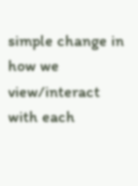simple change in how we view/interact with each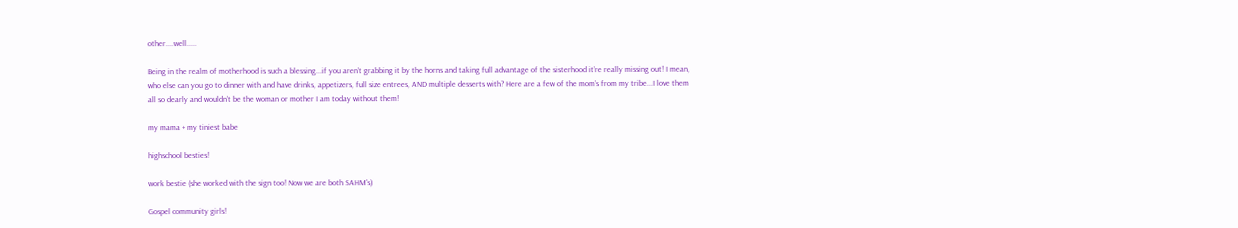other....well.....

Being in the realm of motherhood is such a blessing...if you aren’t grabbing it by the horns and taking full advantage of the sisterhood it’re really missing out! I mean, who else can you go to dinner with and have drinks, appetizers, full size entrees, AND multiple desserts with? Here are a few of the mom’s from my tribe...I love them all so dearly and wouldn’t be the woman or mother I am today without them!

my mama + my tiniest babe

highschool besties!

work bestie (she worked with the sign too! Now we are both SAHM's)

Gospel community girls!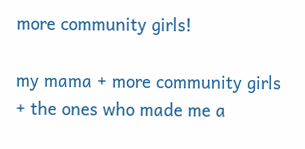more community girls!

my mama + more community girls + the ones who made me a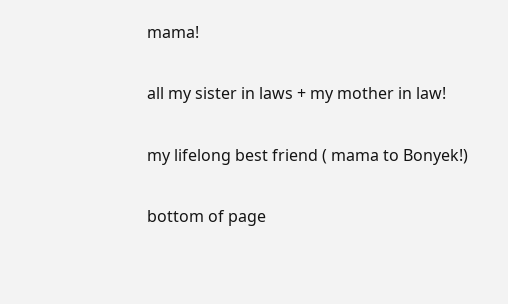mama!

all my sister in laws + my mother in law!

my lifelong best friend ( mama to Bonyek!)

bottom of page